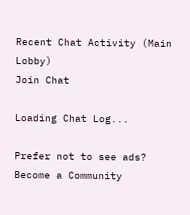Recent Chat Activity (Main Lobby)
Join Chat

Loading Chat Log...

Prefer not to see ads? Become a Community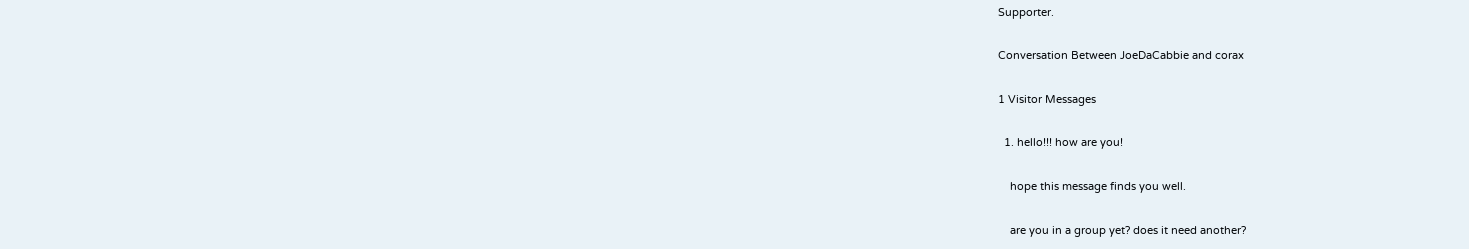Supporter.

Conversation Between JoeDaCabbie and corax

1 Visitor Messages

  1. hello!!! how are you!

    hope this message finds you well.

    are you in a group yet? does it need another?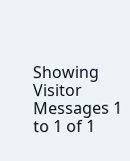Showing Visitor Messages 1 to 1 of 1